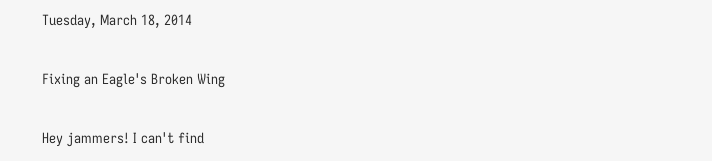Tuesday, March 18, 2014

Fixing an Eagle's Broken Wing

Hey jammers! I can't find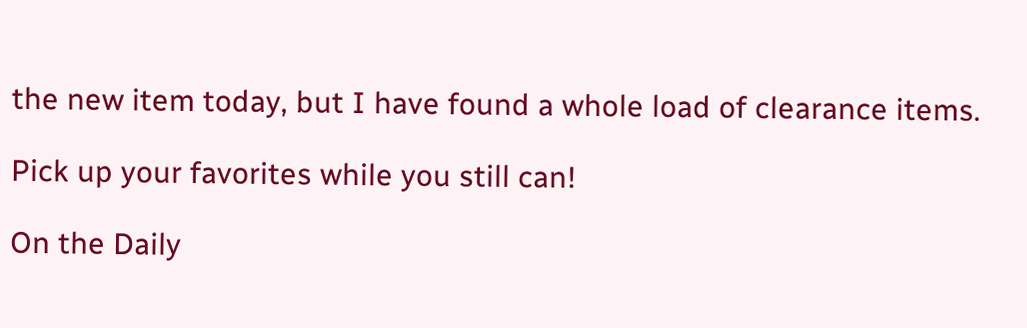the new item today, but I have found a whole load of clearance items.

Pick up your favorites while you still can!

On the Daily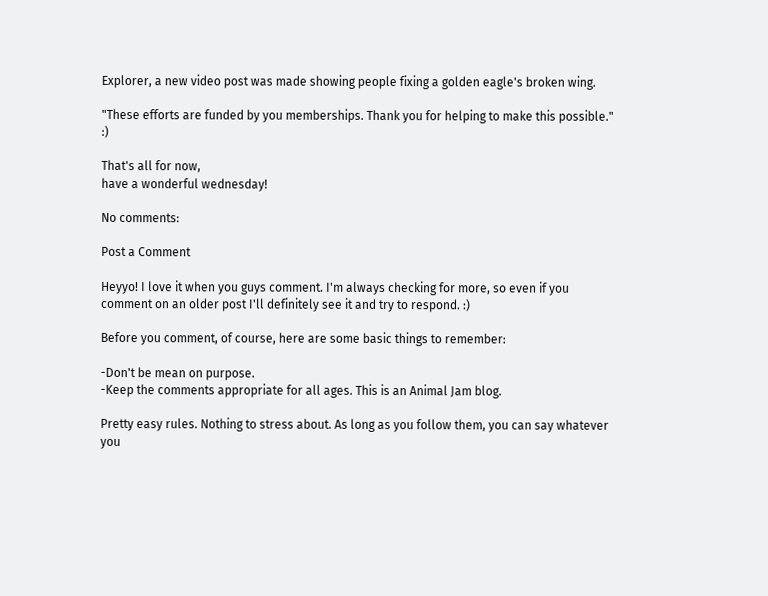Explorer, a new video post was made showing people fixing a golden eagle's broken wing.

"These efforts are funded by you memberships. Thank you for helping to make this possible." :)

That's all for now,
have a wonderful wednesday!

No comments:

Post a Comment

Heyyo! I love it when you guys comment. I'm always checking for more, so even if you comment on an older post I'll definitely see it and try to respond. :)

Before you comment, of course, here are some basic things to remember:

-Don't be mean on purpose.
-Keep the comments appropriate for all ages. This is an Animal Jam blog.

Pretty easy rules. Nothing to stress about. As long as you follow them, you can say whatever you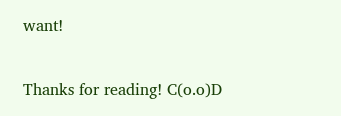want!

Thanks for reading! C(o.o)D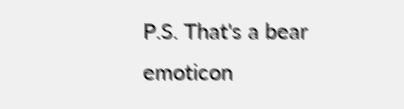P.S. That's a bear emoticon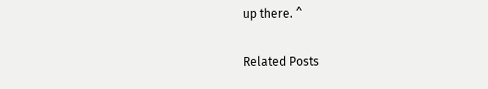up there. ^

Related Posts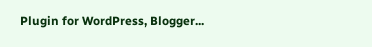Plugin for WordPress, Blogger...